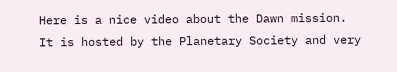Here is a nice video about the Dawn mission. It is hosted by the Planetary Society and very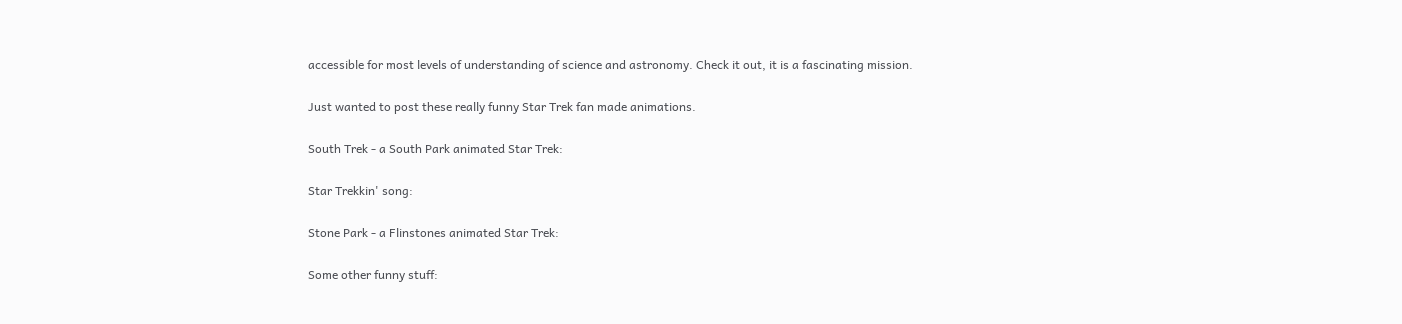accessible for most levels of understanding of science and astronomy. Check it out, it is a fascinating mission.

Just wanted to post these really funny Star Trek fan made animations.

South Trek - a South Park animated Star Trek:

Star Trekkin' song:

Stone Park - a Flinstones animated Star Trek:

Some other funny stuff: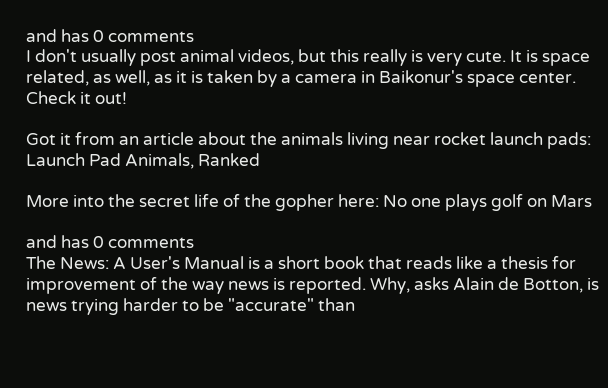and has 0 comments
I don't usually post animal videos, but this really is very cute. It is space related, as well, as it is taken by a camera in Baikonur's space center. Check it out!

Got it from an article about the animals living near rocket launch pads: Launch Pad Animals, Ranked

More into the secret life of the gopher here: No one plays golf on Mars

and has 0 comments
The News: A User's Manual is a short book that reads like a thesis for improvement of the way news is reported. Why, asks Alain de Botton, is news trying harder to be "accurate" than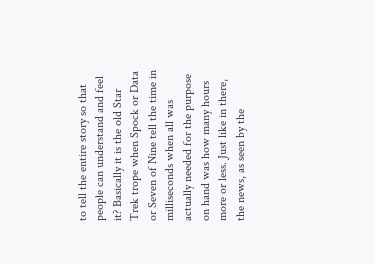to tell the entire story so that people can understand and feel it? Basically it is the old Star Trek trope when Spock or Data or Seven of Nine tell the time in milliseconds when all was actually needed for the purpose on hand was how many hours more or less. Just like in there, the news, as seen by the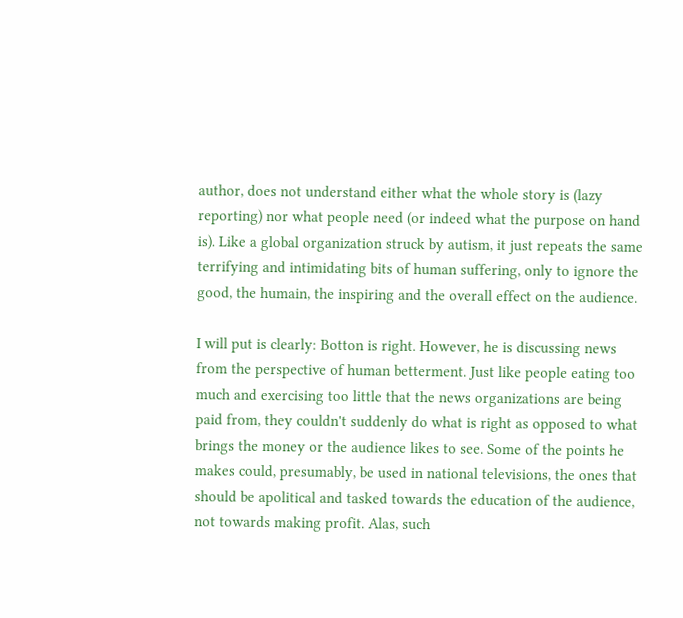author, does not understand either what the whole story is (lazy reporting) nor what people need (or indeed what the purpose on hand is). Like a global organization struck by autism, it just repeats the same terrifying and intimidating bits of human suffering, only to ignore the good, the humain, the inspiring and the overall effect on the audience.

I will put is clearly: Botton is right. However, he is discussing news from the perspective of human betterment. Just like people eating too much and exercising too little that the news organizations are being paid from, they couldn't suddenly do what is right as opposed to what brings the money or the audience likes to see. Some of the points he makes could, presumably, be used in national televisions, the ones that should be apolitical and tasked towards the education of the audience, not towards making profit. Alas, such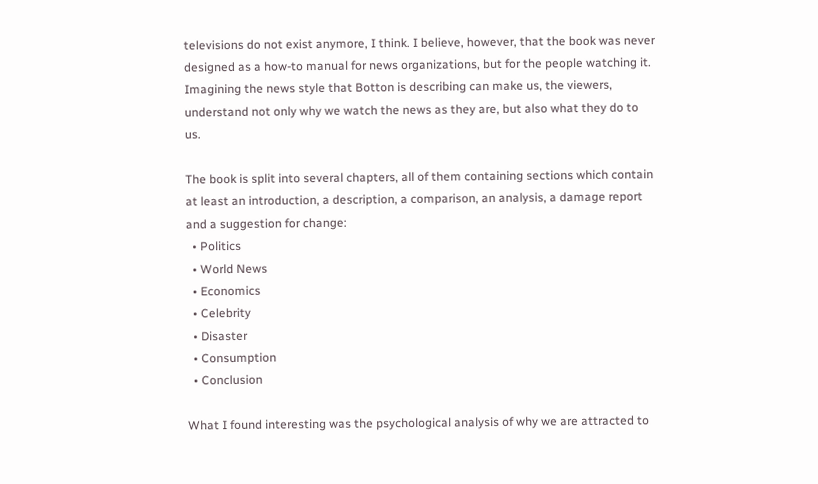televisions do not exist anymore, I think. I believe, however, that the book was never designed as a how-to manual for news organizations, but for the people watching it. Imagining the news style that Botton is describing can make us, the viewers, understand not only why we watch the news as they are, but also what they do to us.

The book is split into several chapters, all of them containing sections which contain at least an introduction, a description, a comparison, an analysis, a damage report and a suggestion for change:
  • Politics
  • World News
  • Economics
  • Celebrity
  • Disaster
  • Consumption
  • Conclusion

What I found interesting was the psychological analysis of why we are attracted to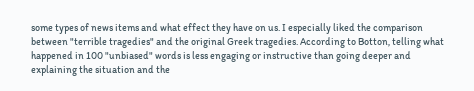some types of news items and what effect they have on us. I especially liked the comparison between "terrible tragedies" and the original Greek tragedies. According to Botton, telling what happened in 100 "unbiased" words is less engaging or instructive than going deeper and explaining the situation and the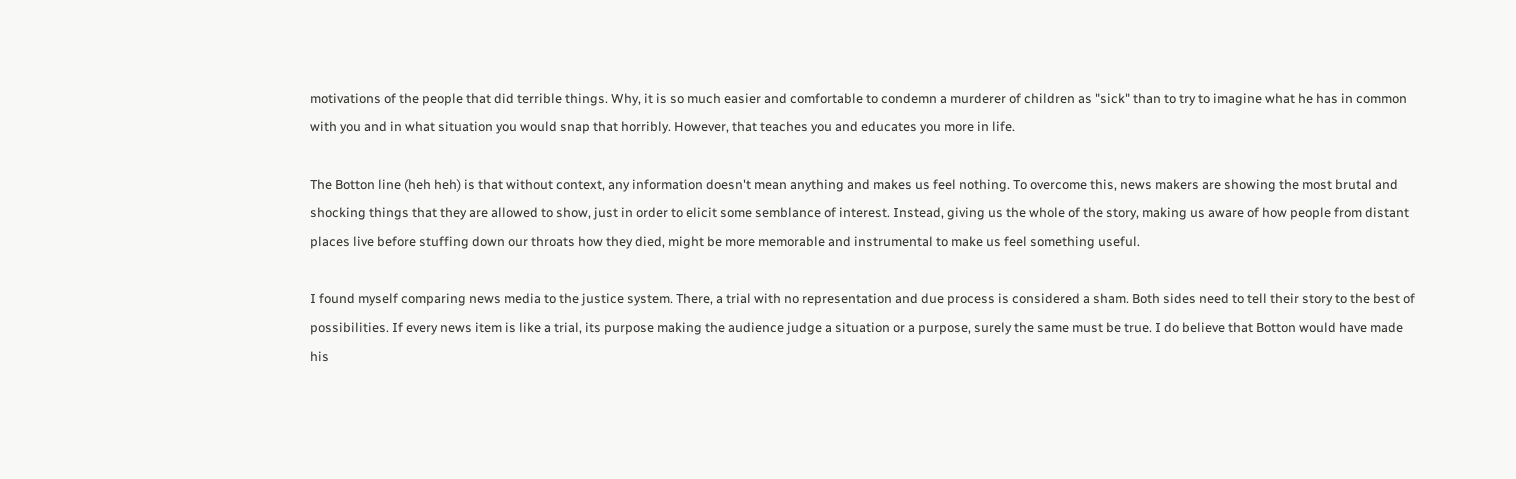motivations of the people that did terrible things. Why, it is so much easier and comfortable to condemn a murderer of children as "sick" than to try to imagine what he has in common with you and in what situation you would snap that horribly. However, that teaches you and educates you more in life.

The Botton line (heh heh) is that without context, any information doesn't mean anything and makes us feel nothing. To overcome this, news makers are showing the most brutal and shocking things that they are allowed to show, just in order to elicit some semblance of interest. Instead, giving us the whole of the story, making us aware of how people from distant places live before stuffing down our throats how they died, might be more memorable and instrumental to make us feel something useful.

I found myself comparing news media to the justice system. There, a trial with no representation and due process is considered a sham. Both sides need to tell their story to the best of possibilities. If every news item is like a trial, its purpose making the audience judge a situation or a purpose, surely the same must be true. I do believe that Botton would have made his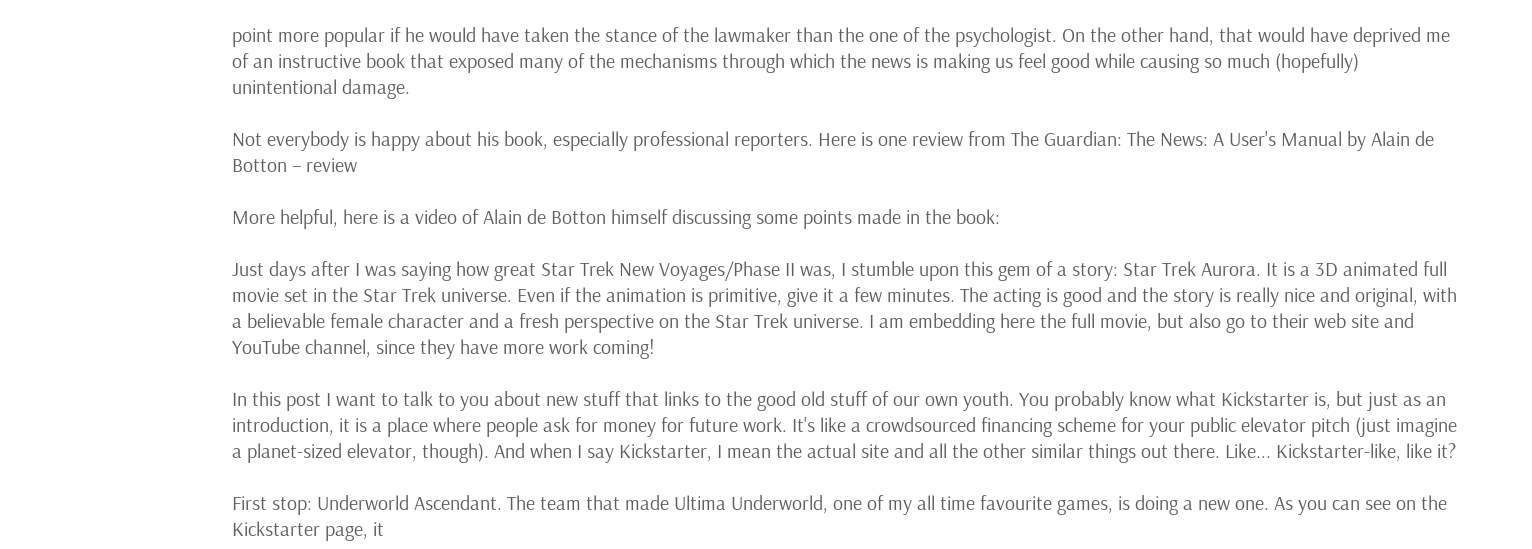point more popular if he would have taken the stance of the lawmaker than the one of the psychologist. On the other hand, that would have deprived me of an instructive book that exposed many of the mechanisms through which the news is making us feel good while causing so much (hopefully) unintentional damage.

Not everybody is happy about his book, especially professional reporters. Here is one review from The Guardian: The News: A User's Manual by Alain de Botton – review

More helpful, here is a video of Alain de Botton himself discussing some points made in the book:

Just days after I was saying how great Star Trek New Voyages/Phase II was, I stumble upon this gem of a story: Star Trek Aurora. It is a 3D animated full movie set in the Star Trek universe. Even if the animation is primitive, give it a few minutes. The acting is good and the story is really nice and original, with a believable female character and a fresh perspective on the Star Trek universe. I am embedding here the full movie, but also go to their web site and YouTube channel, since they have more work coming!

In this post I want to talk to you about new stuff that links to the good old stuff of our own youth. You probably know what Kickstarter is, but just as an introduction, it is a place where people ask for money for future work. It's like a crowdsourced financing scheme for your public elevator pitch (just imagine a planet-sized elevator, though). And when I say Kickstarter, I mean the actual site and all the other similar things out there. Like... Kickstarter-like, like it?

First stop: Underworld Ascendant. The team that made Ultima Underworld, one of my all time favourite games, is doing a new one. As you can see on the Kickstarter page, it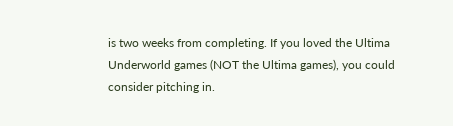is two weeks from completing. If you loved the Ultima Underworld games (NOT the Ultima games), you could consider pitching in.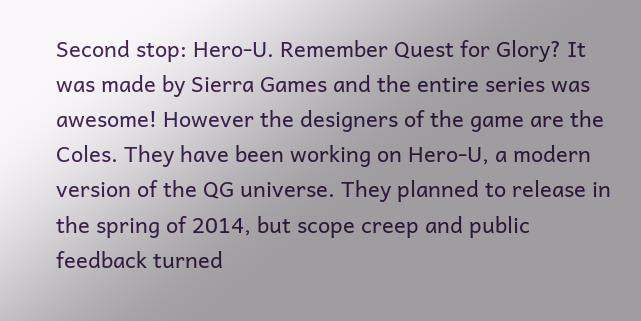Second stop: Hero-U. Remember Quest for Glory? It was made by Sierra Games and the entire series was awesome! However the designers of the game are the Coles. They have been working on Hero-U, a modern version of the QG universe. They planned to release in the spring of 2014, but scope creep and public feedback turned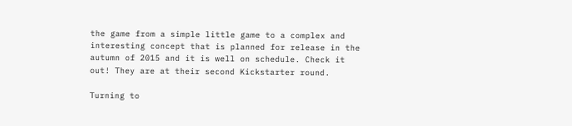the game from a simple little game to a complex and interesting concept that is planned for release in the autumn of 2015 and it is well on schedule. Check it out! They are at their second Kickstarter round.

Turning to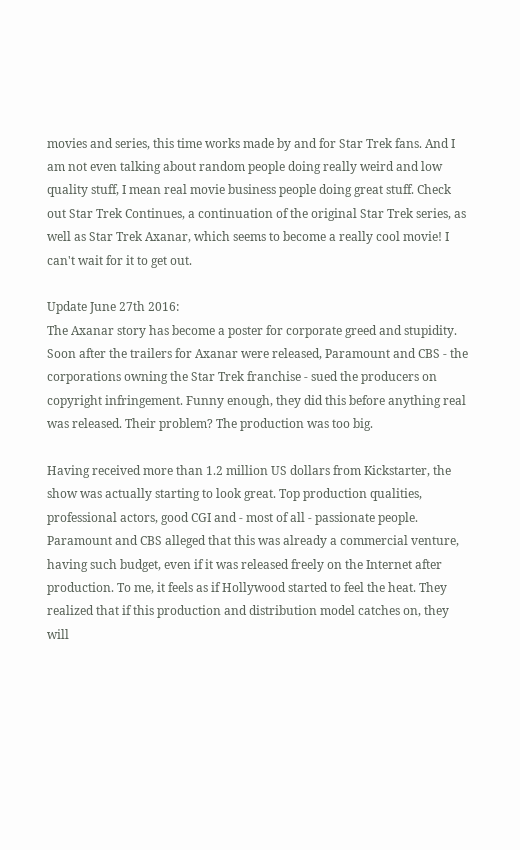movies and series, this time works made by and for Star Trek fans. And I am not even talking about random people doing really weird and low quality stuff, I mean real movie business people doing great stuff. Check out Star Trek Continues, a continuation of the original Star Trek series, as well as Star Trek Axanar, which seems to become a really cool movie! I can't wait for it to get out.

Update June 27th 2016:
The Axanar story has become a poster for corporate greed and stupidity. Soon after the trailers for Axanar were released, Paramount and CBS - the corporations owning the Star Trek franchise - sued the producers on copyright infringement. Funny enough, they did this before anything real was released. Their problem? The production was too big.

Having received more than 1.2 million US dollars from Kickstarter, the show was actually starting to look great. Top production qualities, professional actors, good CGI and - most of all - passionate people. Paramount and CBS alleged that this was already a commercial venture, having such budget, even if it was released freely on the Internet after production. To me, it feels as if Hollywood started to feel the heat. They realized that if this production and distribution model catches on, they will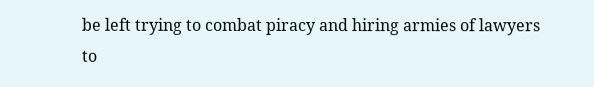be left trying to combat piracy and hiring armies of lawyers to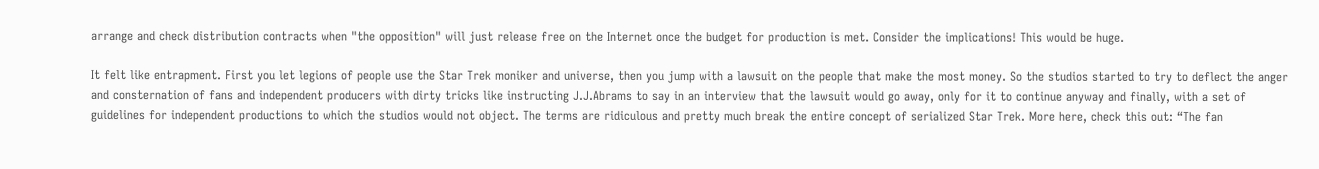arrange and check distribution contracts when "the opposition" will just release free on the Internet once the budget for production is met. Consider the implications! This would be huge.

It felt like entrapment. First you let legions of people use the Star Trek moniker and universe, then you jump with a lawsuit on the people that make the most money. So the studios started to try to deflect the anger and consternation of fans and independent producers with dirty tricks like instructing J.J.Abrams to say in an interview that the lawsuit would go away, only for it to continue anyway and finally, with a set of guidelines for independent productions to which the studios would not object. The terms are ridiculous and pretty much break the entire concept of serialized Star Trek. More here, check this out: “The fan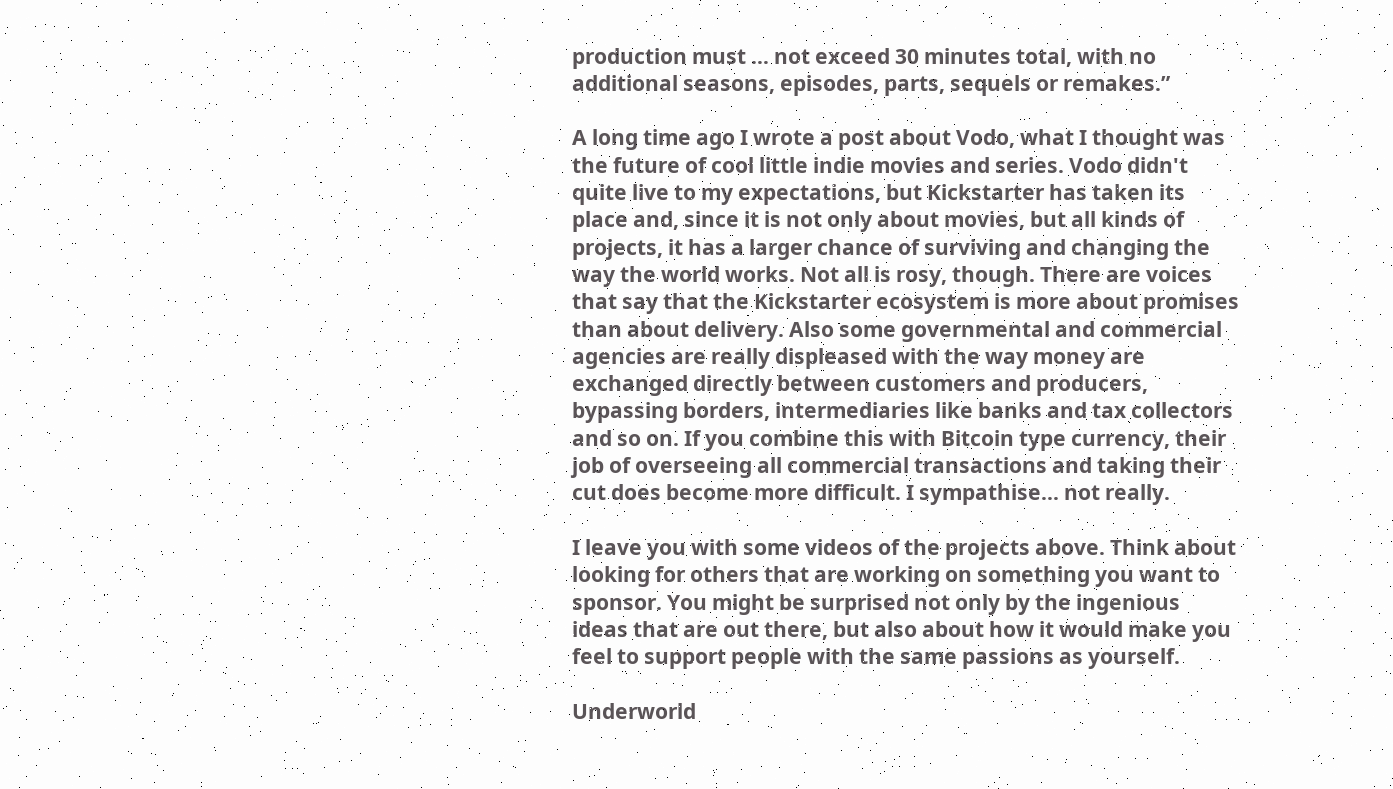production must … not exceed 30 minutes total, with no additional seasons, episodes, parts, sequels or remakes.”

A long time ago I wrote a post about Vodo, what I thought was the future of cool little indie movies and series. Vodo didn't quite live to my expectations, but Kickstarter has taken its place and, since it is not only about movies, but all kinds of projects, it has a larger chance of surviving and changing the way the world works. Not all is rosy, though. There are voices that say that the Kickstarter ecosystem is more about promises than about delivery. Also some governmental and commercial agencies are really displeased with the way money are exchanged directly between customers and producers, bypassing borders, intermediaries like banks and tax collectors and so on. If you combine this with Bitcoin type currency, their job of overseeing all commercial transactions and taking their cut does become more difficult. I sympathise... not really.

I leave you with some videos of the projects above. Think about looking for others that are working on something you want to sponsor. You might be surprised not only by the ingenious ideas that are out there, but also about how it would make you feel to support people with the same passions as yourself.

Underworld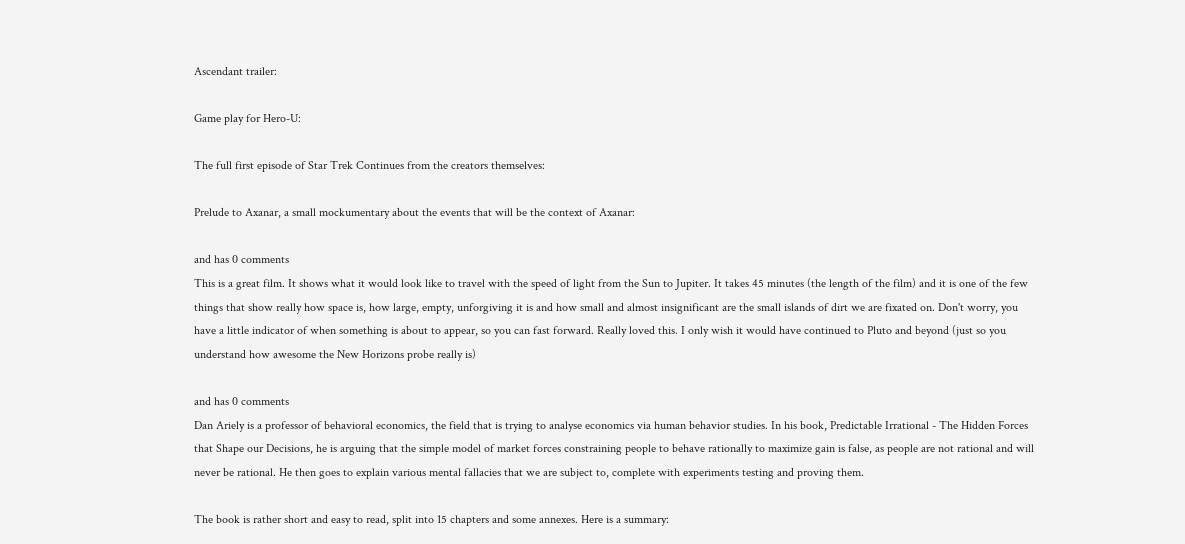Ascendant trailer:

Game play for Hero-U:

The full first episode of Star Trek Continues from the creators themselves:

Prelude to Axanar, a small mockumentary about the events that will be the context of Axanar:

and has 0 comments
This is a great film. It shows what it would look like to travel with the speed of light from the Sun to Jupiter. It takes 45 minutes (the length of the film) and it is one of the few things that show really how space is, how large, empty, unforgiving it is and how small and almost insignificant are the small islands of dirt we are fixated on. Don't worry, you have a little indicator of when something is about to appear, so you can fast forward. Really loved this. I only wish it would have continued to Pluto and beyond (just so you understand how awesome the New Horizons probe really is)

and has 0 comments
Dan Ariely is a professor of behavioral economics, the field that is trying to analyse economics via human behavior studies. In his book, Predictable Irrational - The Hidden Forces that Shape our Decisions, he is arguing that the simple model of market forces constraining people to behave rationally to maximize gain is false, as people are not rational and will never be rational. He then goes to explain various mental fallacies that we are subject to, complete with experiments testing and proving them.

The book is rather short and easy to read, split into 15 chapters and some annexes. Here is a summary: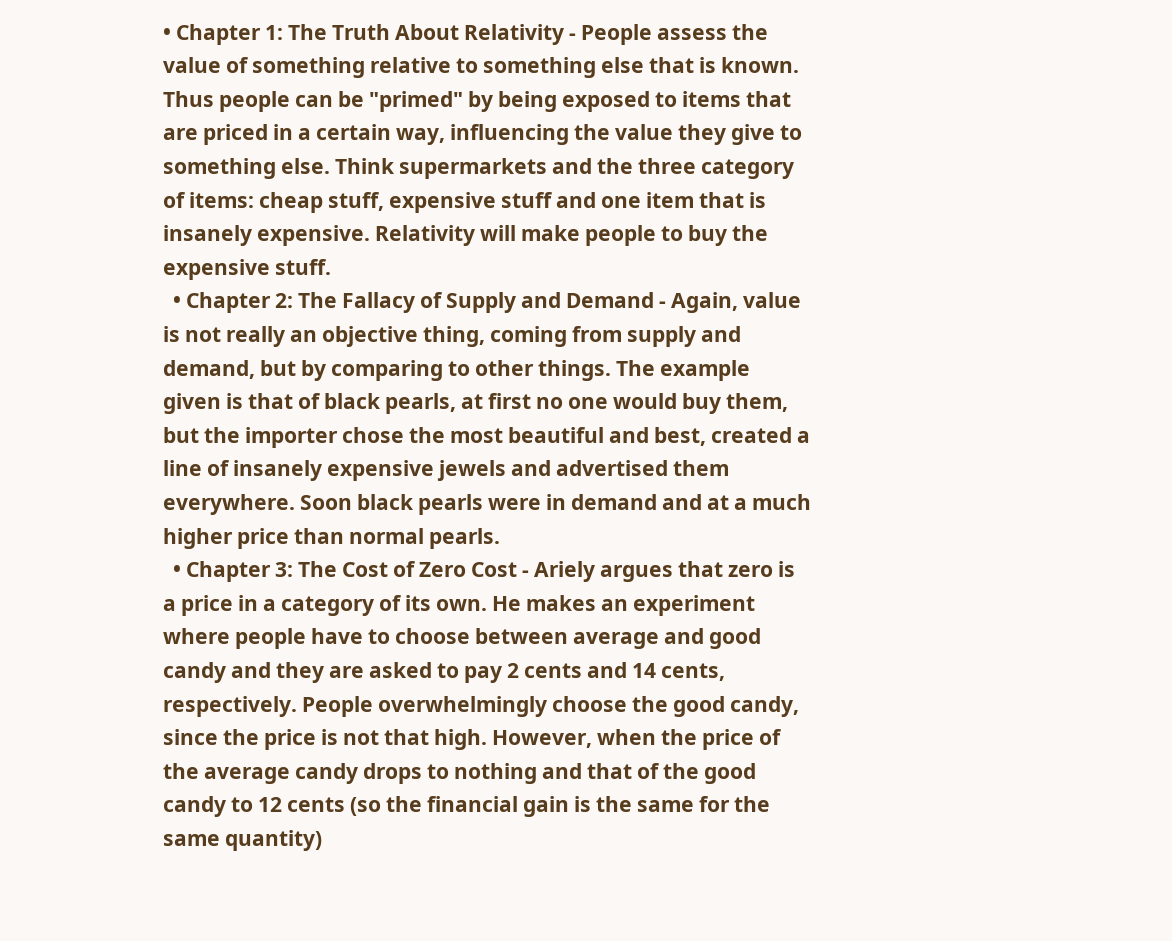• Chapter 1: The Truth About Relativity - People assess the value of something relative to something else that is known. Thus people can be "primed" by being exposed to items that are priced in a certain way, influencing the value they give to something else. Think supermarkets and the three category of items: cheap stuff, expensive stuff and one item that is insanely expensive. Relativity will make people to buy the expensive stuff.
  • Chapter 2: The Fallacy of Supply and Demand - Again, value is not really an objective thing, coming from supply and demand, but by comparing to other things. The example given is that of black pearls, at first no one would buy them, but the importer chose the most beautiful and best, created a line of insanely expensive jewels and advertised them everywhere. Soon black pearls were in demand and at a much higher price than normal pearls.
  • Chapter 3: The Cost of Zero Cost - Ariely argues that zero is a price in a category of its own. He makes an experiment where people have to choose between average and good candy and they are asked to pay 2 cents and 14 cents, respectively. People overwhelmingly choose the good candy, since the price is not that high. However, when the price of the average candy drops to nothing and that of the good candy to 12 cents (so the financial gain is the same for the same quantity)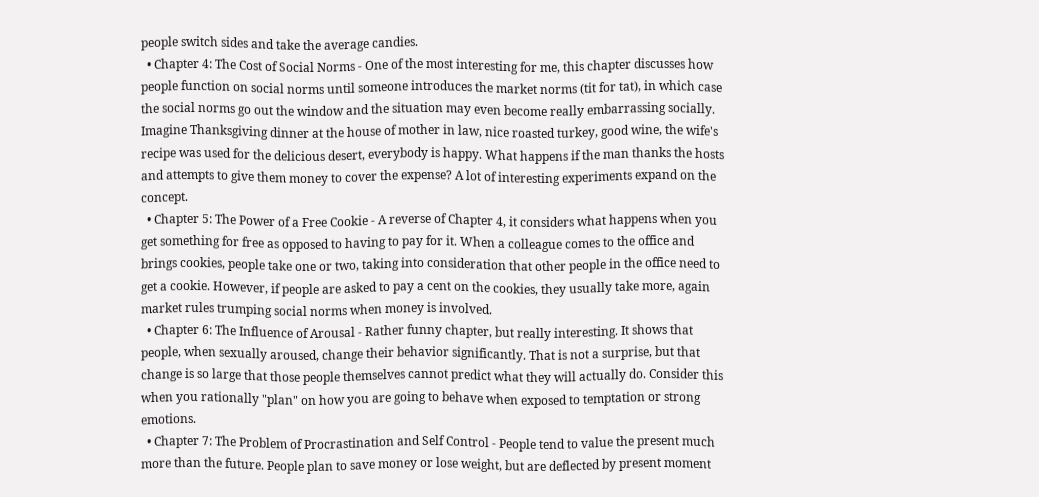people switch sides and take the average candies.
  • Chapter 4: The Cost of Social Norms - One of the most interesting for me, this chapter discusses how people function on social norms until someone introduces the market norms (tit for tat), in which case the social norms go out the window and the situation may even become really embarrassing socially. Imagine Thanksgiving dinner at the house of mother in law, nice roasted turkey, good wine, the wife's recipe was used for the delicious desert, everybody is happy. What happens if the man thanks the hosts and attempts to give them money to cover the expense? A lot of interesting experiments expand on the concept.
  • Chapter 5: The Power of a Free Cookie - A reverse of Chapter 4, it considers what happens when you get something for free as opposed to having to pay for it. When a colleague comes to the office and brings cookies, people take one or two, taking into consideration that other people in the office need to get a cookie. However, if people are asked to pay a cent on the cookies, they usually take more, again market rules trumping social norms when money is involved.
  • Chapter 6: The Influence of Arousal - Rather funny chapter, but really interesting. It shows that people, when sexually aroused, change their behavior significantly. That is not a surprise, but that change is so large that those people themselves cannot predict what they will actually do. Consider this when you rationally "plan" on how you are going to behave when exposed to temptation or strong emotions.
  • Chapter 7: The Problem of Procrastination and Self Control - People tend to value the present much more than the future. People plan to save money or lose weight, but are deflected by present moment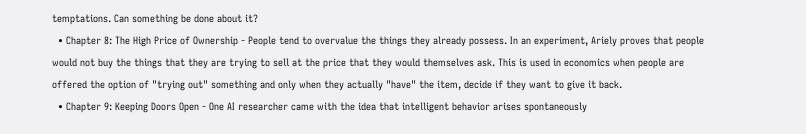temptations. Can something be done about it?
  • Chapter 8: The High Price of Ownership - People tend to overvalue the things they already possess. In an experiment, Ariely proves that people would not buy the things that they are trying to sell at the price that they would themselves ask. This is used in economics when people are offered the option of "trying out" something and only when they actually "have" the item, decide if they want to give it back.
  • Chapter 9: Keeping Doors Open - One AI researcher came with the idea that intelligent behavior arises spontaneously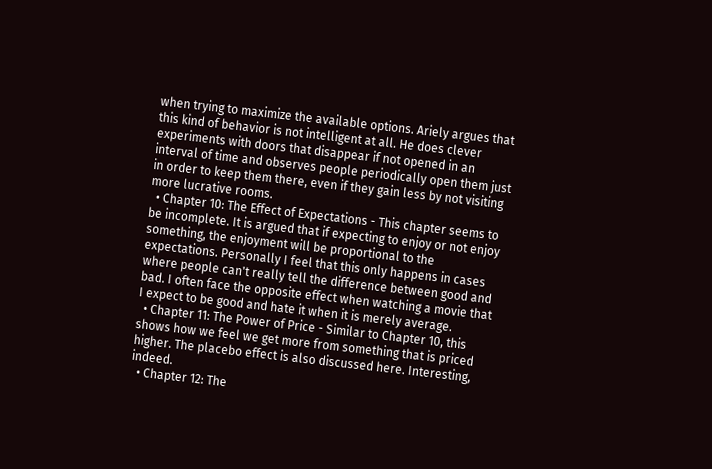when trying to maximize the available options. Ariely argues that this kind of behavior is not intelligent at all. He does clever experiments with doors that disappear if not opened in an interval of time and observes people periodically open them just in order to keep them there, even if they gain less by not visiting more lucrative rooms.
  • Chapter 10: The Effect of Expectations - This chapter seems to be incomplete. It is argued that if expecting to enjoy or not enjoy something, the enjoyment will be proportional to the expectations. Personally I feel that this only happens in cases where people can't really tell the difference between good and bad. I often face the opposite effect when watching a movie that I expect to be good and hate it when it is merely average.
  • Chapter 11: The Power of Price - Similar to Chapter 10, this shows how we feel we get more from something that is priced higher. The placebo effect is also discussed here. Interesting, indeed.
  • Chapter 12: The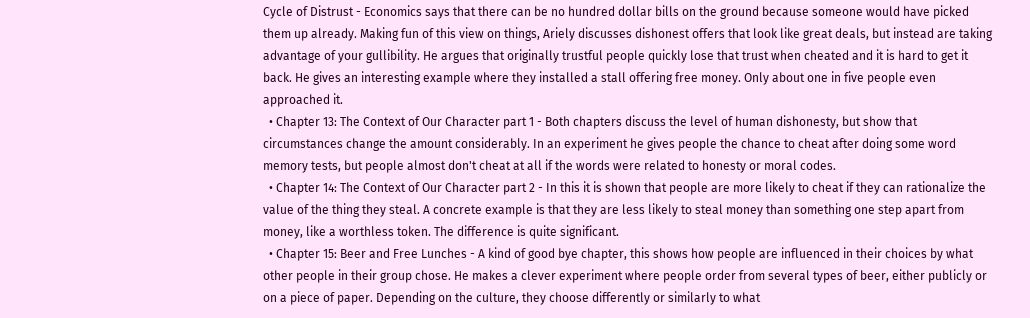Cycle of Distrust - Economics says that there can be no hundred dollar bills on the ground because someone would have picked them up already. Making fun of this view on things, Ariely discusses dishonest offers that look like great deals, but instead are taking advantage of your gullibility. He argues that originally trustful people quickly lose that trust when cheated and it is hard to get it back. He gives an interesting example where they installed a stall offering free money. Only about one in five people even approached it.
  • Chapter 13: The Context of Our Character part 1 - Both chapters discuss the level of human dishonesty, but show that circumstances change the amount considerably. In an experiment he gives people the chance to cheat after doing some word memory tests, but people almost don't cheat at all if the words were related to honesty or moral codes.
  • Chapter 14: The Context of Our Character part 2 - In this it is shown that people are more likely to cheat if they can rationalize the value of the thing they steal. A concrete example is that they are less likely to steal money than something one step apart from money, like a worthless token. The difference is quite significant.
  • Chapter 15: Beer and Free Lunches - A kind of good bye chapter, this shows how people are influenced in their choices by what other people in their group chose. He makes a clever experiment where people order from several types of beer, either publicly or on a piece of paper. Depending on the culture, they choose differently or similarly to what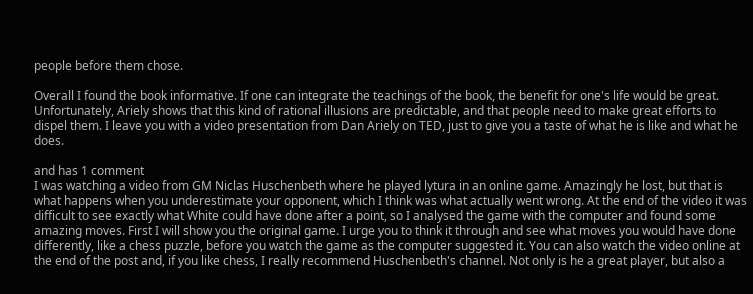people before them chose.

Overall I found the book informative. If one can integrate the teachings of the book, the benefit for one's life would be great. Unfortunately, Ariely shows that this kind of rational illusions are predictable, and that people need to make great efforts to dispel them. I leave you with a video presentation from Dan Ariely on TED, just to give you a taste of what he is like and what he does.

and has 1 comment
I was watching a video from GM Niclas Huschenbeth where he played lytura in an online game. Amazingly he lost, but that is what happens when you underestimate your opponent, which I think was what actually went wrong. At the end of the video it was difficult to see exactly what White could have done after a point, so I analysed the game with the computer and found some amazing moves. First I will show you the original game. I urge you to think it through and see what moves you would have done differently, like a chess puzzle, before you watch the game as the computer suggested it. You can also watch the video online at the end of the post and, if you like chess, I really recommend Huschenbeth's channel. Not only is he a great player, but also a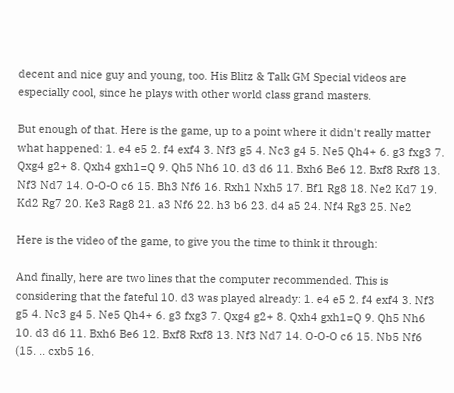decent and nice guy and young, too. His Blitz & Talk GM Special videos are especially cool, since he plays with other world class grand masters.

But enough of that. Here is the game, up to a point where it didn't really matter what happened: 1. e4 e5 2. f4 exf4 3. Nf3 g5 4. Nc3 g4 5. Ne5 Qh4+ 6. g3 fxg3 7. Qxg4 g2+ 8. Qxh4 gxh1=Q 9. Qh5 Nh6 10. d3 d6 11. Bxh6 Be6 12. Bxf8 Rxf8 13. Nf3 Nd7 14. O-O-O c6 15. Bh3 Nf6 16. Rxh1 Nxh5 17. Bf1 Rg8 18. Ne2 Kd7 19. Kd2 Rg7 20. Ke3 Rag8 21. a3 Nf6 22. h3 b6 23. d4 a5 24. Nf4 Rg3 25. Ne2

Here is the video of the game, to give you the time to think it through:

And finally, here are two lines that the computer recommended. This is considering that the fateful 10. d3 was played already: 1. e4 e5 2. f4 exf4 3. Nf3 g5 4. Nc3 g4 5. Ne5 Qh4+ 6. g3 fxg3 7. Qxg4 g2+ 8. Qxh4 gxh1=Q 9. Qh5 Nh6 10. d3 d6 11. Bxh6 Be6 12. Bxf8 Rxf8 13. Nf3 Nd7 14. O-O-O c6 15. Nb5 Nf6 (15. .. cxb5 16.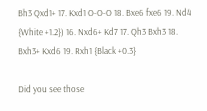Bh3 Qxd1+ 17. Kxd1 O-O-O 18. Bxe6 fxe6 19. Nd4 {White +1.2}) 16. Nxd6+ Kd7 17. Qh3 Bxh3 18. Bxh3+ Kxd6 19. Rxh1 {Black +0.3}

Did you see those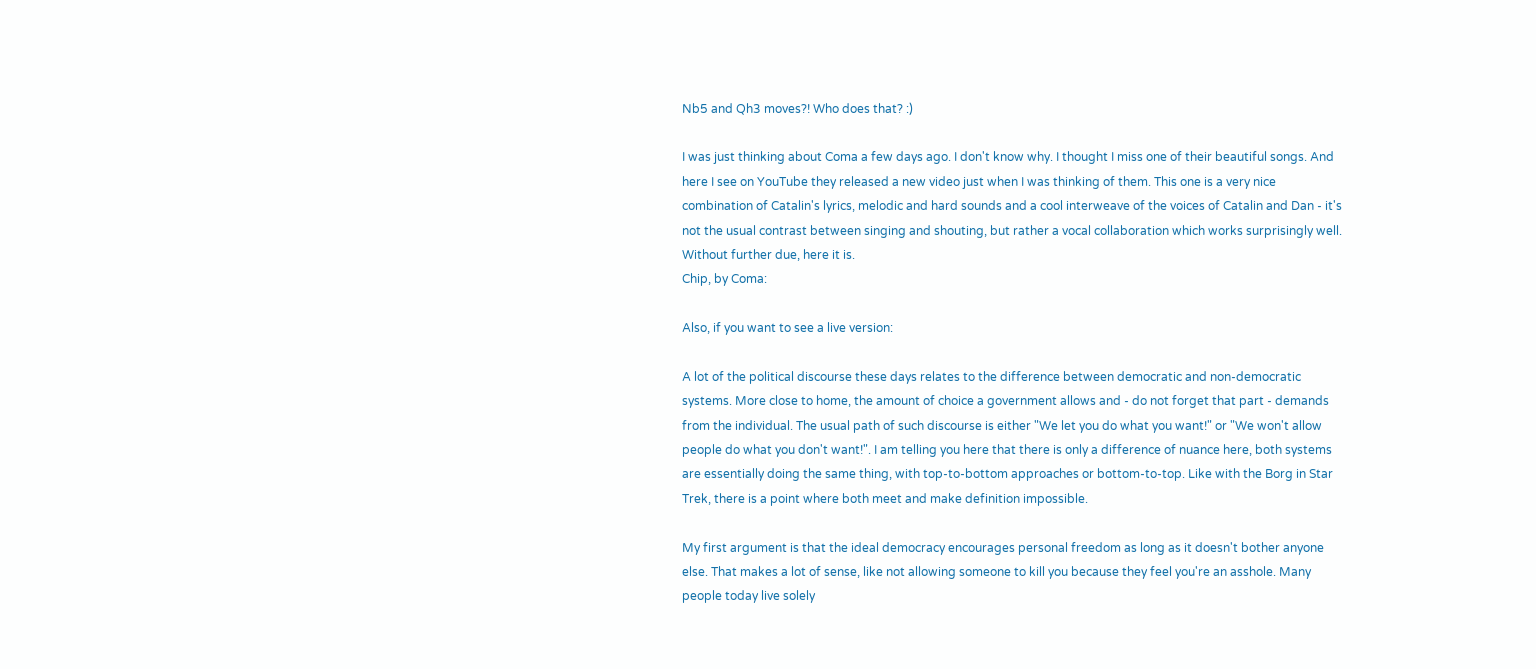Nb5 and Qh3 moves?! Who does that? :)

I was just thinking about Coma a few days ago. I don't know why. I thought I miss one of their beautiful songs. And here I see on YouTube they released a new video just when I was thinking of them. This one is a very nice combination of Catalin's lyrics, melodic and hard sounds and a cool interweave of the voices of Catalin and Dan - it's not the usual contrast between singing and shouting, but rather a vocal collaboration which works surprisingly well. Without further due, here it is.
Chip, by Coma:

Also, if you want to see a live version:

A lot of the political discourse these days relates to the difference between democratic and non-democratic systems. More close to home, the amount of choice a government allows and - do not forget that part - demands from the individual. The usual path of such discourse is either "We let you do what you want!" or "We won't allow people do what you don't want!". I am telling you here that there is only a difference of nuance here, both systems are essentially doing the same thing, with top-to-bottom approaches or bottom-to-top. Like with the Borg in Star Trek, there is a point where both meet and make definition impossible.

My first argument is that the ideal democracy encourages personal freedom as long as it doesn't bother anyone else. That makes a lot of sense, like not allowing someone to kill you because they feel you're an asshole. Many people today live solely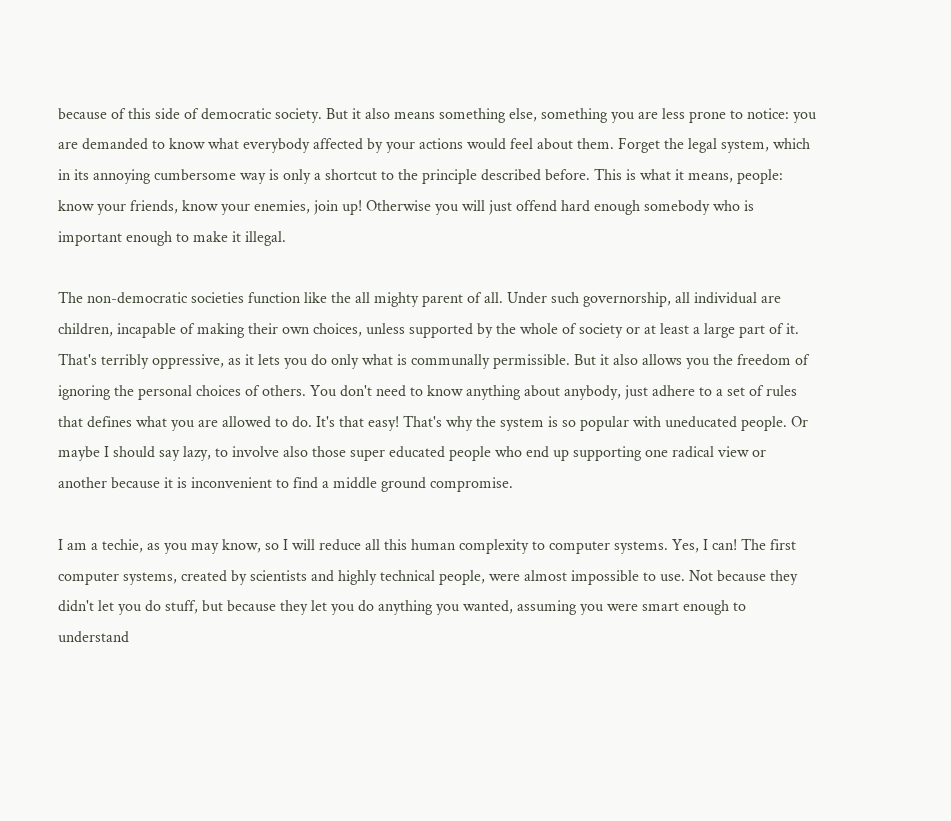because of this side of democratic society. But it also means something else, something you are less prone to notice: you are demanded to know what everybody affected by your actions would feel about them. Forget the legal system, which in its annoying cumbersome way is only a shortcut to the principle described before. This is what it means, people: know your friends, know your enemies, join up! Otherwise you will just offend hard enough somebody who is important enough to make it illegal.

The non-democratic societies function like the all mighty parent of all. Under such governorship, all individual are children, incapable of making their own choices, unless supported by the whole of society or at least a large part of it. That's terribly oppressive, as it lets you do only what is communally permissible. But it also allows you the freedom of ignoring the personal choices of others. You don't need to know anything about anybody, just adhere to a set of rules that defines what you are allowed to do. It's that easy! That's why the system is so popular with uneducated people. Or maybe I should say lazy, to involve also those super educated people who end up supporting one radical view or another because it is inconvenient to find a middle ground compromise.

I am a techie, as you may know, so I will reduce all this human complexity to computer systems. Yes, I can! The first computer systems, created by scientists and highly technical people, were almost impossible to use. Not because they didn't let you do stuff, but because they let you do anything you wanted, assuming you were smart enough to understand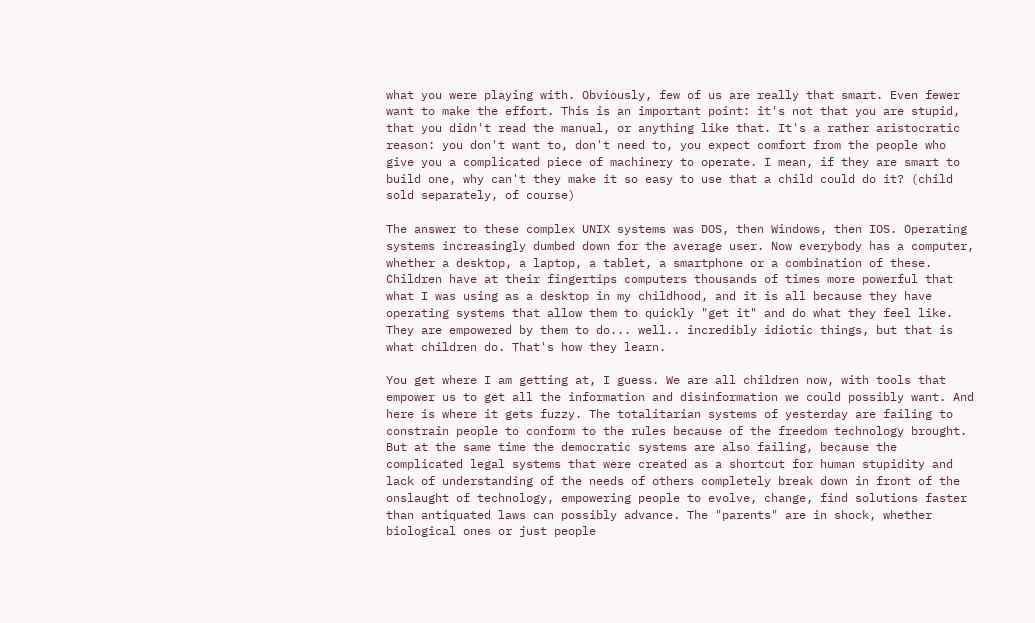what you were playing with. Obviously, few of us are really that smart. Even fewer want to make the effort. This is an important point: it's not that you are stupid, that you didn't read the manual, or anything like that. It's a rather aristocratic reason: you don't want to, don't need to, you expect comfort from the people who give you a complicated piece of machinery to operate. I mean, if they are smart to build one, why can't they make it so easy to use that a child could do it? (child sold separately, of course)

The answer to these complex UNIX systems was DOS, then Windows, then IOS. Operating systems increasingly dumbed down for the average user. Now everybody has a computer, whether a desktop, a laptop, a tablet, a smartphone or a combination of these. Children have at their fingertips computers thousands of times more powerful that what I was using as a desktop in my childhood, and it is all because they have operating systems that allow them to quickly "get it" and do what they feel like. They are empowered by them to do... well.. incredibly idiotic things, but that is what children do. That's how they learn.

You get where I am getting at, I guess. We are all children now, with tools that empower us to get all the information and disinformation we could possibly want. And here is where it gets fuzzy. The totalitarian systems of yesterday are failing to constrain people to conform to the rules because of the freedom technology brought. But at the same time the democratic systems are also failing, because the complicated legal systems that were created as a shortcut for human stupidity and lack of understanding of the needs of others completely break down in front of the onslaught of technology, empowering people to evolve, change, find solutions faster than antiquated laws can possibly advance. The "parents" are in shock, whether biological ones or just people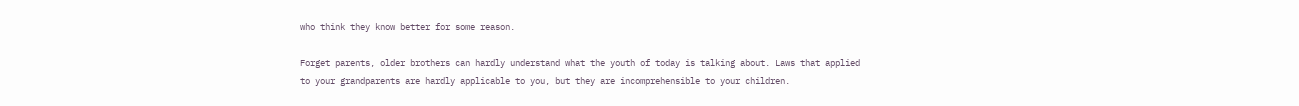who think they know better for some reason.

Forget parents, older brothers can hardly understand what the youth of today is talking about. Laws that applied to your grandparents are hardly applicable to you, but they are incomprehensible to your children.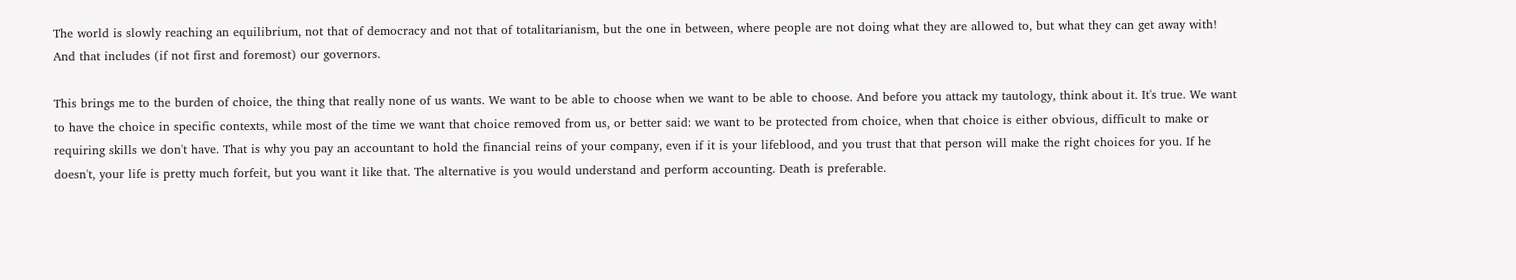The world is slowly reaching an equilibrium, not that of democracy and not that of totalitarianism, but the one in between, where people are not doing what they are allowed to, but what they can get away with! And that includes (if not first and foremost) our governors.

This brings me to the burden of choice, the thing that really none of us wants. We want to be able to choose when we want to be able to choose. And before you attack my tautology, think about it. It's true. We want to have the choice in specific contexts, while most of the time we want that choice removed from us, or better said: we want to be protected from choice, when that choice is either obvious, difficult to make or requiring skills we don't have. That is why you pay an accountant to hold the financial reins of your company, even if it is your lifeblood, and you trust that that person will make the right choices for you. If he doesn't, your life is pretty much forfeit, but you want it like that. The alternative is you would understand and perform accounting. Death is preferable.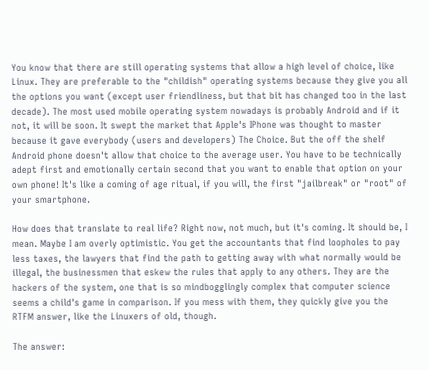You know that there are still operating systems that allow a high level of choice, like Linux. They are preferable to the "childish" operating systems because they give you all the options you want (except user friendliness, but that bit has changed too in the last decade). The most used mobile operating system nowadays is probably Android and if it not, it will be soon. It swept the market that Apple's IPhone was thought to master because it gave everybody (users and developers) The Choice. But the off the shelf Android phone doesn't allow that choice to the average user. You have to be technically adept first and emotionally certain second that you want to enable that option on your own phone! It's like a coming of age ritual, if you will, the first "jailbreak" or "root" of your smartphone.

How does that translate to real life? Right now, not much, but it's coming. It should be, I mean. Maybe I am overly optimistic. You get the accountants that find loopholes to pay less taxes, the lawyers that find the path to getting away with what normally would be illegal, the businessmen that eskew the rules that apply to any others. They are the hackers of the system, one that is so mindbogglingly complex that computer science seems a child's game in comparison. If you mess with them, they quickly give you the RTFM answer, like the Linuxers of old, though.

The answer: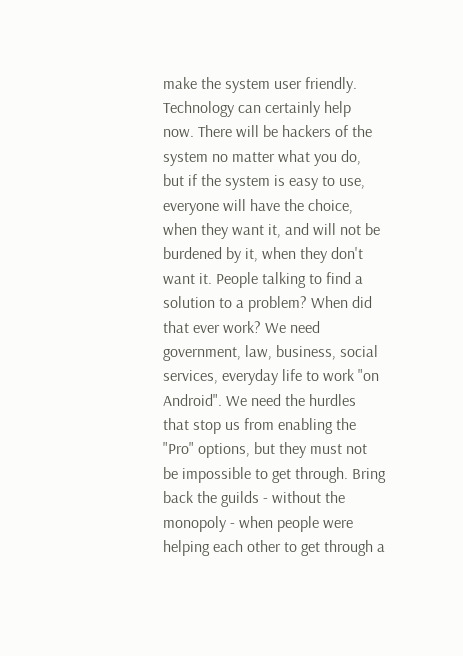make the system user friendly. Technology can certainly help now. There will be hackers of the system no matter what you do, but if the system is easy to use, everyone will have the choice, when they want it, and will not be burdened by it, when they don't want it. People talking to find a solution to a problem? When did that ever work? We need government, law, business, social services, everyday life to work "on Android". We need the hurdles that stop us from enabling the "Pro" options, but they must not be impossible to get through. Bring back the guilds - without the monopoly - when people were helping each other to get through a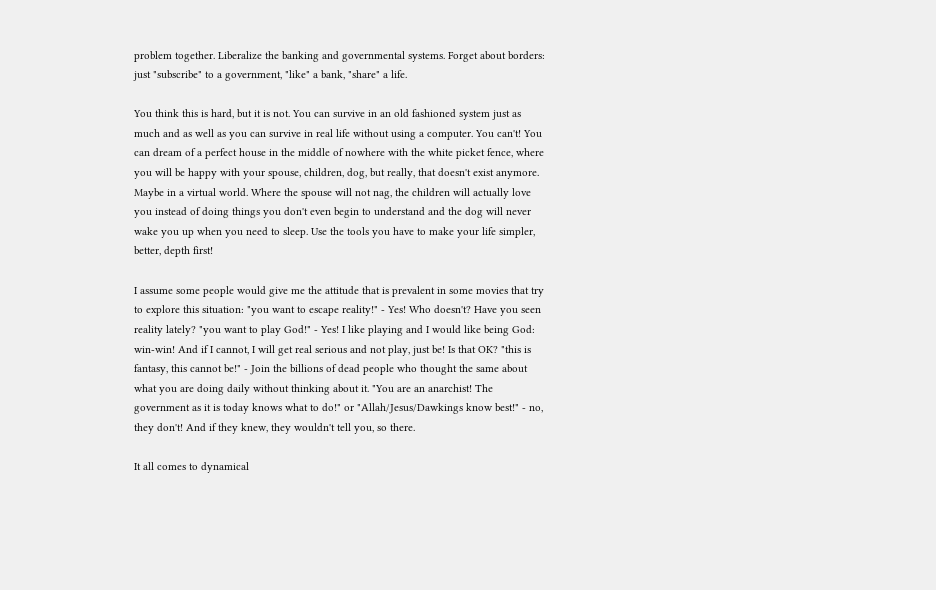problem together. Liberalize the banking and governmental systems. Forget about borders: just "subscribe" to a government, "like" a bank, "share" a life.

You think this is hard, but it is not. You can survive in an old fashioned system just as much and as well as you can survive in real life without using a computer. You can't! You can dream of a perfect house in the middle of nowhere with the white picket fence, where you will be happy with your spouse, children, dog, but really, that doesn't exist anymore. Maybe in a virtual world. Where the spouse will not nag, the children will actually love you instead of doing things you don't even begin to understand and the dog will never wake you up when you need to sleep. Use the tools you have to make your life simpler, better, depth first!

I assume some people would give me the attitude that is prevalent in some movies that try to explore this situation: "you want to escape reality!" - Yes! Who doesn't? Have you seen reality lately? "you want to play God!" - Yes! I like playing and I would like being God: win-win! And if I cannot, I will get real serious and not play, just be! Is that OK? "this is fantasy, this cannot be!" - Join the billions of dead people who thought the same about what you are doing daily without thinking about it. "You are an anarchist! The government as it is today knows what to do!" or "Allah/Jesus/Dawkings know best!" - no, they don't! And if they knew, they wouldn't tell you, so there.

It all comes to dynamical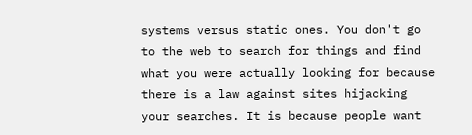systems versus static ones. You don't go to the web to search for things and find what you were actually looking for because there is a law against sites hijacking your searches. It is because people want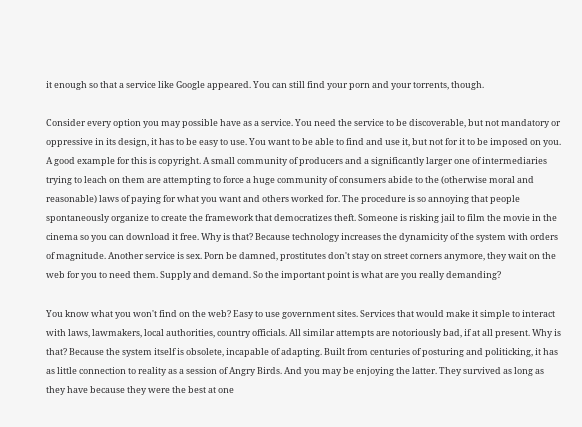it enough so that a service like Google appeared. You can still find your porn and your torrents, though.

Consider every option you may possible have as a service. You need the service to be discoverable, but not mandatory or oppressive in its design, it has to be easy to use. You want to be able to find and use it, but not for it to be imposed on you. A good example for this is copyright. A small community of producers and a significantly larger one of intermediaries trying to leach on them are attempting to force a huge community of consumers abide to the (otherwise moral and reasonable) laws of paying for what you want and others worked for. The procedure is so annoying that people spontaneously organize to create the framework that democratizes theft. Someone is risking jail to film the movie in the cinema so you can download it free. Why is that? Because technology increases the dynamicity of the system with orders of magnitude. Another service is sex. Porn be damned, prostitutes don't stay on street corners anymore, they wait on the web for you to need them. Supply and demand. So the important point is what are you really demanding?

You know what you won't find on the web? Easy to use government sites. Services that would make it simple to interact with laws, lawmakers, local authorities, country officials. All similar attempts are notoriously bad, if at all present. Why is that? Because the system itself is obsolete, incapable of adapting. Built from centuries of posturing and politicking, it has as little connection to reality as a session of Angry Birds. And you may be enjoying the latter. They survived as long as they have because they were the best at one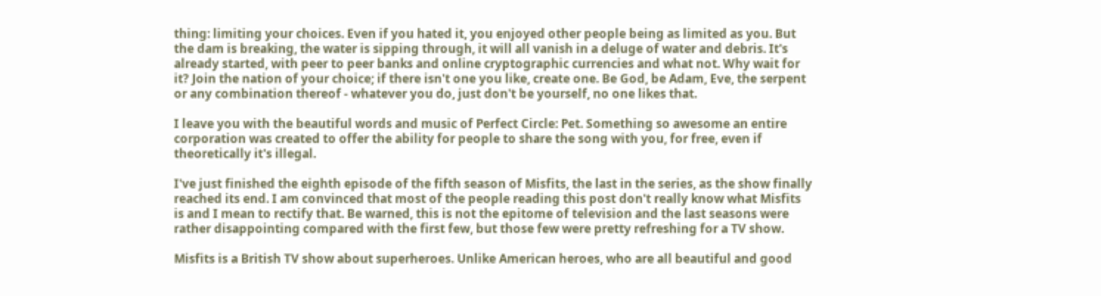thing: limiting your choices. Even if you hated it, you enjoyed other people being as limited as you. But the dam is breaking, the water is sipping through, it will all vanish in a deluge of water and debris. It's already started, with peer to peer banks and online cryptographic currencies and what not. Why wait for it? Join the nation of your choice; if there isn't one you like, create one. Be God, be Adam, Eve, the serpent or any combination thereof - whatever you do, just don't be yourself, no one likes that.

I leave you with the beautiful words and music of Perfect Circle: Pet. Something so awesome an entire corporation was created to offer the ability for people to share the song with you, for free, even if theoretically it's illegal.

I've just finished the eighth episode of the fifth season of Misfits, the last in the series, as the show finally reached its end. I am convinced that most of the people reading this post don't really know what Misfits is and I mean to rectify that. Be warned, this is not the epitome of television and the last seasons were rather disappointing compared with the first few, but those few were pretty refreshing for a TV show.

Misfits is a British TV show about superheroes. Unlike American heroes, who are all beautiful and good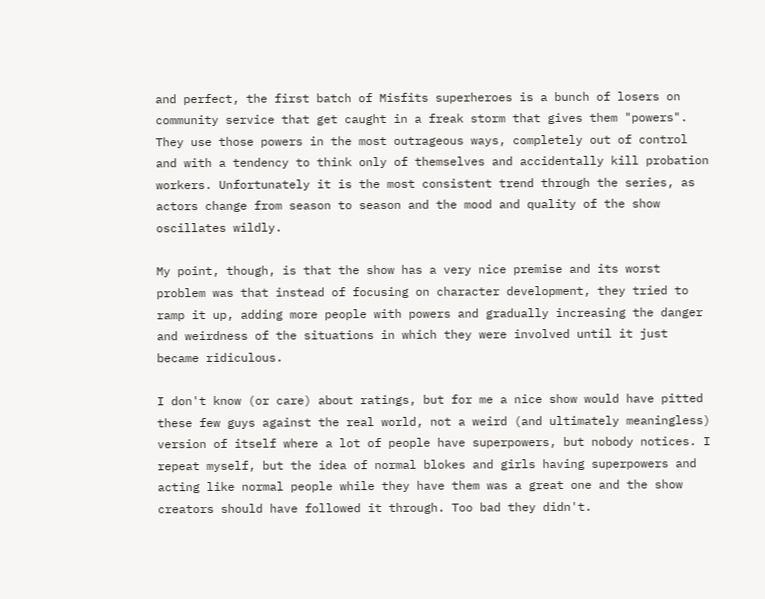and perfect, the first batch of Misfits superheroes is a bunch of losers on community service that get caught in a freak storm that gives them "powers". They use those powers in the most outrageous ways, completely out of control and with a tendency to think only of themselves and accidentally kill probation workers. Unfortunately it is the most consistent trend through the series, as actors change from season to season and the mood and quality of the show oscillates wildly.

My point, though, is that the show has a very nice premise and its worst problem was that instead of focusing on character development, they tried to ramp it up, adding more people with powers and gradually increasing the danger and weirdness of the situations in which they were involved until it just became ridiculous.

I don't know (or care) about ratings, but for me a nice show would have pitted these few guys against the real world, not a weird (and ultimately meaningless) version of itself where a lot of people have superpowers, but nobody notices. I repeat myself, but the idea of normal blokes and girls having superpowers and acting like normal people while they have them was a great one and the show creators should have followed it through. Too bad they didn't.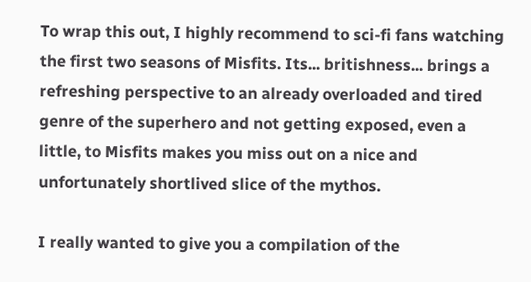To wrap this out, I highly recommend to sci-fi fans watching the first two seasons of Misfits. Its... britishness... brings a refreshing perspective to an already overloaded and tired genre of the superhero and not getting exposed, even a little, to Misfits makes you miss out on a nice and unfortunately shortlived slice of the mythos.

I really wanted to give you a compilation of the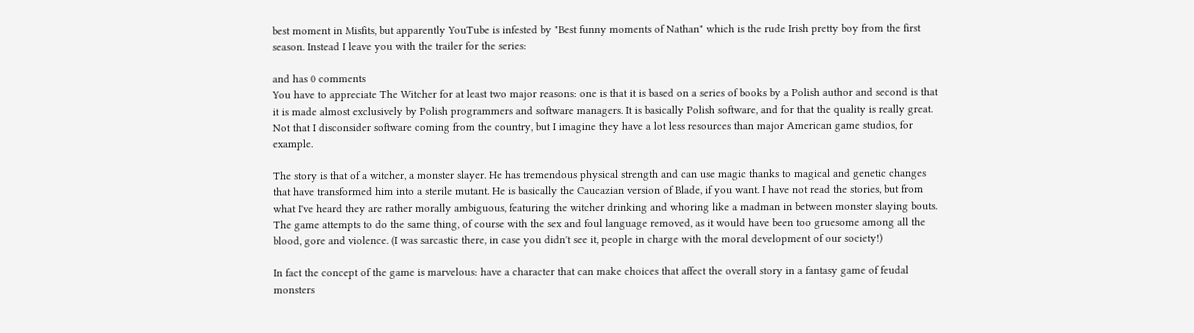best moment in Misfits, but apparently YouTube is infested by "Best funny moments of Nathan" which is the rude Irish pretty boy from the first season. Instead I leave you with the trailer for the series:

and has 0 comments
You have to appreciate The Witcher for at least two major reasons: one is that it is based on a series of books by a Polish author and second is that it is made almost exclusively by Polish programmers and software managers. It is basically Polish software, and for that the quality is really great. Not that I disconsider software coming from the country, but I imagine they have a lot less resources than major American game studios, for example.

The story is that of a witcher, a monster slayer. He has tremendous physical strength and can use magic thanks to magical and genetic changes that have transformed him into a sterile mutant. He is basically the Caucazian version of Blade, if you want. I have not read the stories, but from what I've heard they are rather morally ambiguous, featuring the witcher drinking and whoring like a madman in between monster slaying bouts. The game attempts to do the same thing, of course with the sex and foul language removed, as it would have been too gruesome among all the blood, gore and violence. (I was sarcastic there, in case you didn't see it, people in charge with the moral development of our society!)

In fact the concept of the game is marvelous: have a character that can make choices that affect the overall story in a fantasy game of feudal monsters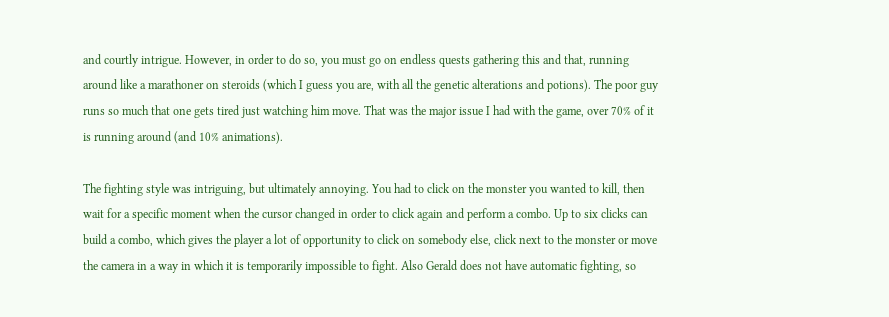and courtly intrigue. However, in order to do so, you must go on endless quests gathering this and that, running around like a marathoner on steroids (which I guess you are, with all the genetic alterations and potions). The poor guy runs so much that one gets tired just watching him move. That was the major issue I had with the game, over 70% of it is running around (and 10% animations).

The fighting style was intriguing, but ultimately annoying. You had to click on the monster you wanted to kill, then wait for a specific moment when the cursor changed in order to click again and perform a combo. Up to six clicks can build a combo, which gives the player a lot of opportunity to click on somebody else, click next to the monster or move the camera in a way in which it is temporarily impossible to fight. Also Gerald does not have automatic fighting, so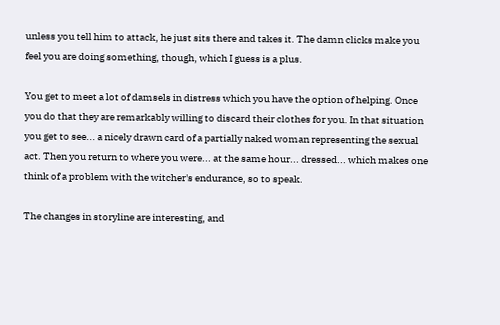unless you tell him to attack, he just sits there and takes it. The damn clicks make you feel you are doing something, though, which I guess is a plus.

You get to meet a lot of damsels in distress which you have the option of helping. Once you do that they are remarkably willing to discard their clothes for you. In that situation you get to see... a nicely drawn card of a partially naked woman representing the sexual act. Then you return to where you were... at the same hour... dressed... which makes one think of a problem with the witcher's endurance, so to speak.

The changes in storyline are interesting, and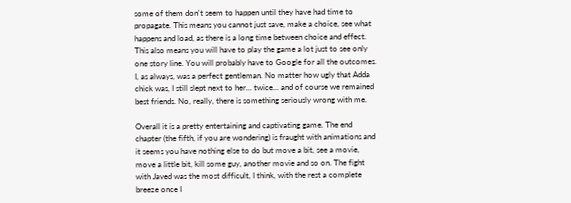some of them don't seem to happen until they have had time to propagate. This means you cannot just save, make a choice, see what happens and load, as there is a long time between choice and effect. This also means you will have to play the game a lot just to see only one story line. You will probably have to Google for all the outcomes. I, as always, was a perfect gentleman. No matter how ugly that Adda chick was, I still slept next to her... twice... and of course we remained best friends. No, really, there is something seriously wrong with me.

Overall it is a pretty entertaining and captivating game. The end chapter (the fifth, if you are wondering) is fraught with animations and it seems you have nothing else to do but move a bit, see a movie, move a little bit, kill some guy, another movie and so on. The fight with Javed was the most difficult, I think, with the rest a complete breeze once I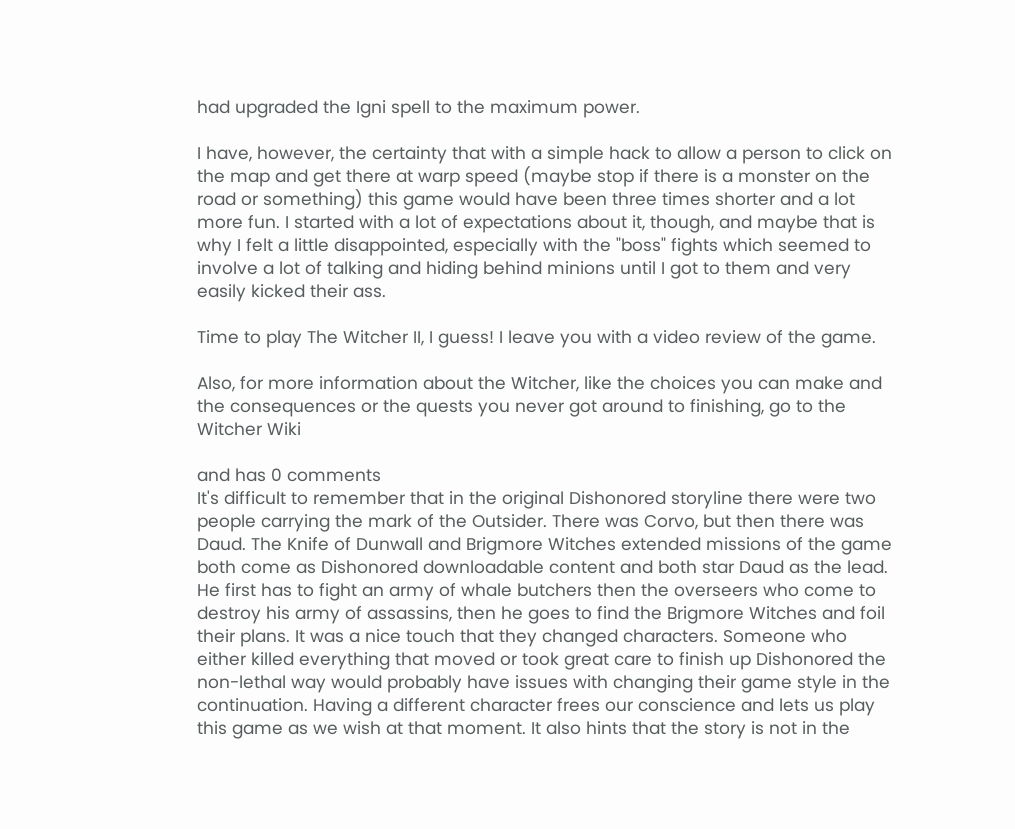had upgraded the Igni spell to the maximum power.

I have, however, the certainty that with a simple hack to allow a person to click on the map and get there at warp speed (maybe stop if there is a monster on the road or something) this game would have been three times shorter and a lot more fun. I started with a lot of expectations about it, though, and maybe that is why I felt a little disappointed, especially with the "boss" fights which seemed to involve a lot of talking and hiding behind minions until I got to them and very easily kicked their ass.

Time to play The Witcher II, I guess! I leave you with a video review of the game.

Also, for more information about the Witcher, like the choices you can make and the consequences or the quests you never got around to finishing, go to the Witcher Wiki

and has 0 comments
It's difficult to remember that in the original Dishonored storyline there were two people carrying the mark of the Outsider. There was Corvo, but then there was Daud. The Knife of Dunwall and Brigmore Witches extended missions of the game both come as Dishonored downloadable content and both star Daud as the lead. He first has to fight an army of whale butchers then the overseers who come to destroy his army of assassins, then he goes to find the Brigmore Witches and foil their plans. It was a nice touch that they changed characters. Someone who either killed everything that moved or took great care to finish up Dishonored the non-lethal way would probably have issues with changing their game style in the continuation. Having a different character frees our conscience and lets us play this game as we wish at that moment. It also hints that the story is not in the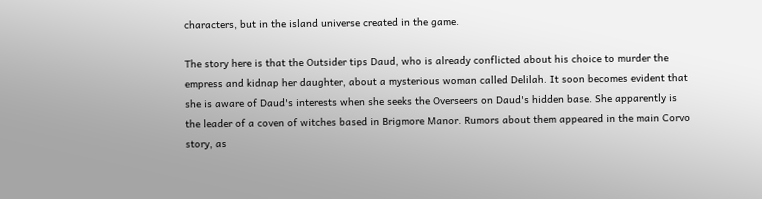characters, but in the island universe created in the game.

The story here is that the Outsider tips Daud, who is already conflicted about his choice to murder the empress and kidnap her daughter, about a mysterious woman called Delilah. It soon becomes evident that she is aware of Daud's interests when she seeks the Overseers on Daud's hidden base. She apparently is the leader of a coven of witches based in Brigmore Manor. Rumors about them appeared in the main Corvo story, as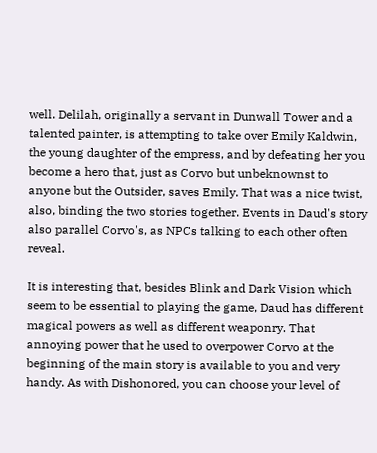well. Delilah, originally a servant in Dunwall Tower and a talented painter, is attempting to take over Emily Kaldwin, the young daughter of the empress, and by defeating her you become a hero that, just as Corvo but unbeknownst to anyone but the Outsider, saves Emily. That was a nice twist, also, binding the two stories together. Events in Daud's story also parallel Corvo's, as NPCs talking to each other often reveal.

It is interesting that, besides Blink and Dark Vision which seem to be essential to playing the game, Daud has different magical powers as well as different weaponry. That annoying power that he used to overpower Corvo at the beginning of the main story is available to you and very handy. As with Dishonored, you can choose your level of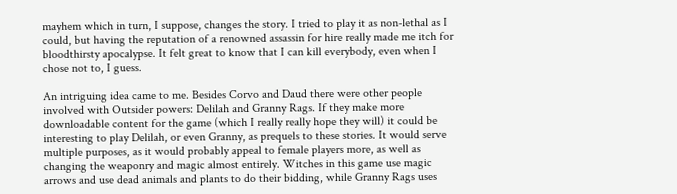mayhem which in turn, I suppose, changes the story. I tried to play it as non-lethal as I could, but having the reputation of a renowned assassin for hire really made me itch for bloodthirsty apocalypse. It felt great to know that I can kill everybody, even when I chose not to, I guess.

An intriguing idea came to me. Besides Corvo and Daud there were other people involved with Outsider powers: Delilah and Granny Rags. If they make more downloadable content for the game (which I really really hope they will) it could be interesting to play Delilah, or even Granny, as prequels to these stories. It would serve multiple purposes, as it would probably appeal to female players more, as well as changing the weaponry and magic almost entirely. Witches in this game use magic arrows and use dead animals and plants to do their bidding, while Granny Rags uses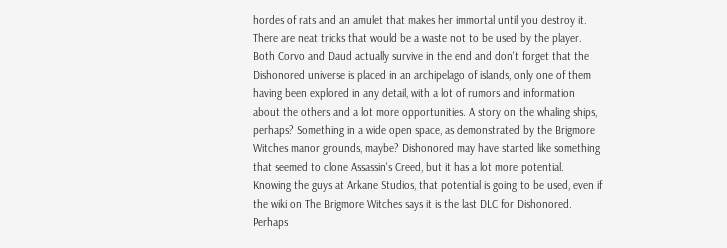hordes of rats and an amulet that makes her immortal until you destroy it. There are neat tricks that would be a waste not to be used by the player. Both Corvo and Daud actually survive in the end and don't forget that the Dishonored universe is placed in an archipelago of islands, only one of them having been explored in any detail, with a lot of rumors and information about the others and a lot more opportunities. A story on the whaling ships, perhaps? Something in a wide open space, as demonstrated by the Brigmore Witches manor grounds, maybe? Dishonored may have started like something that seemed to clone Assassin's Creed, but it has a lot more potential. Knowing the guys at Arkane Studios, that potential is going to be used, even if the wiki on The Brigmore Witches says it is the last DLC for Dishonored. Perhaps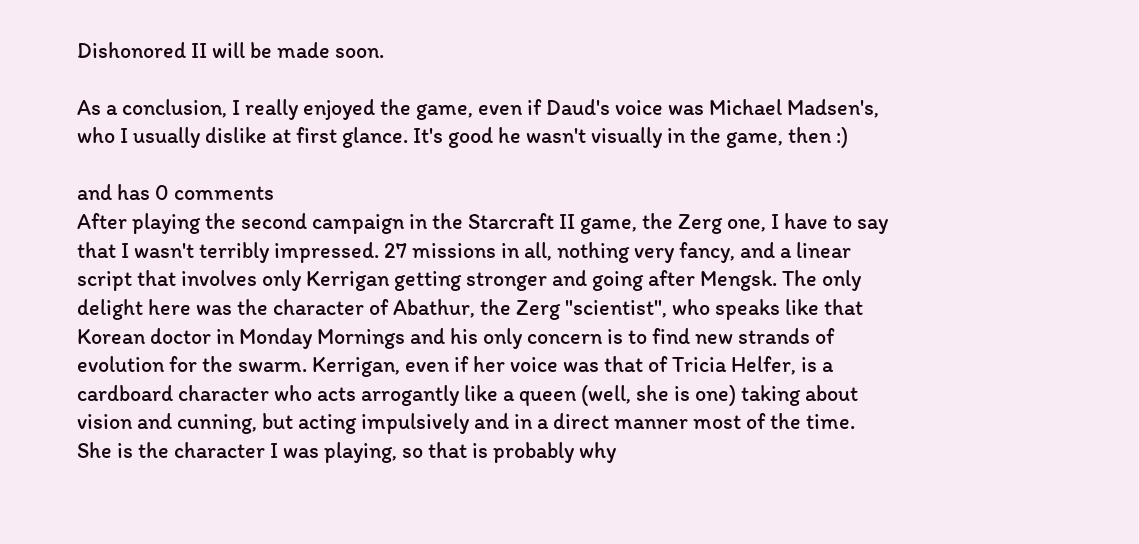Dishonored II will be made soon.

As a conclusion, I really enjoyed the game, even if Daud's voice was Michael Madsen's, who I usually dislike at first glance. It's good he wasn't visually in the game, then :)

and has 0 comments
After playing the second campaign in the Starcraft II game, the Zerg one, I have to say that I wasn't terribly impressed. 27 missions in all, nothing very fancy, and a linear script that involves only Kerrigan getting stronger and going after Mengsk. The only delight here was the character of Abathur, the Zerg "scientist", who speaks like that Korean doctor in Monday Mornings and his only concern is to find new strands of evolution for the swarm. Kerrigan, even if her voice was that of Tricia Helfer, is a cardboard character who acts arrogantly like a queen (well, she is one) taking about vision and cunning, but acting impulsively and in a direct manner most of the time. She is the character I was playing, so that is probably why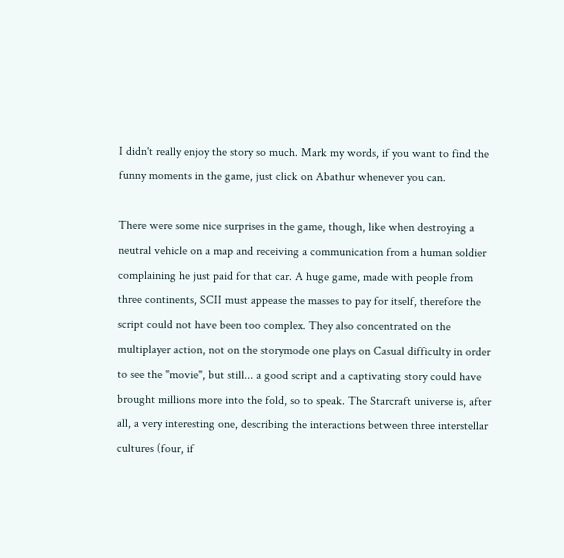I didn't really enjoy the story so much. Mark my words, if you want to find the funny moments in the game, just click on Abathur whenever you can.

There were some nice surprises in the game, though, like when destroying a neutral vehicle on a map and receiving a communication from a human soldier complaining he just paid for that car. A huge game, made with people from three continents, SCII must appease the masses to pay for itself, therefore the script could not have been too complex. They also concentrated on the multiplayer action, not on the storymode one plays on Casual difficulty in order to see the "movie", but still... a good script and a captivating story could have brought millions more into the fold, so to speak. The Starcraft universe is, after all, a very interesting one, describing the interactions between three interstellar cultures (four, if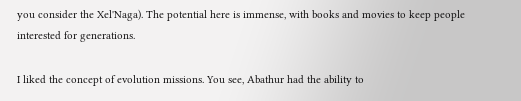you consider the Xel'Naga). The potential here is immense, with books and movies to keep people interested for generations.

I liked the concept of evolution missions. You see, Abathur had the ability to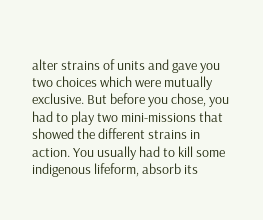alter strains of units and gave you two choices which were mutually exclusive. But before you chose, you had to play two mini-missions that showed the different strains in action. You usually had to kill some indigenous lifeform, absorb its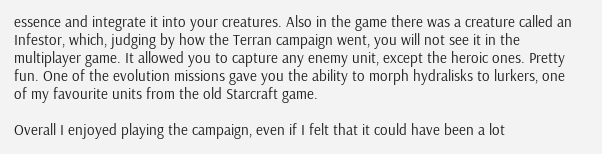essence and integrate it into your creatures. Also in the game there was a creature called an Infestor, which, judging by how the Terran campaign went, you will not see it in the multiplayer game. It allowed you to capture any enemy unit, except the heroic ones. Pretty fun. One of the evolution missions gave you the ability to morph hydralisks to lurkers, one of my favourite units from the old Starcraft game.

Overall I enjoyed playing the campaign, even if I felt that it could have been a lot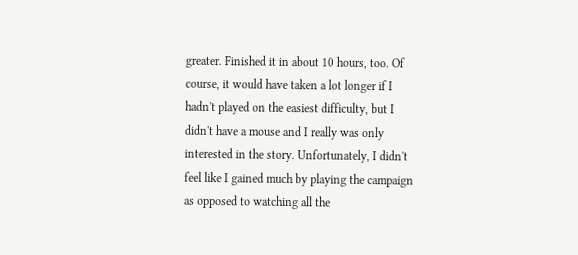greater. Finished it in about 10 hours, too. Of course, it would have taken a lot longer if I hadn't played on the easiest difficulty, but I didn't have a mouse and I really was only interested in the story. Unfortunately, I didn't feel like I gained much by playing the campaign as opposed to watching all the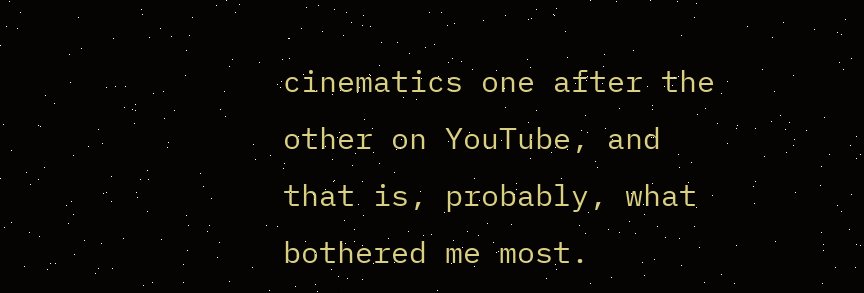cinematics one after the other on YouTube, and that is, probably, what bothered me most.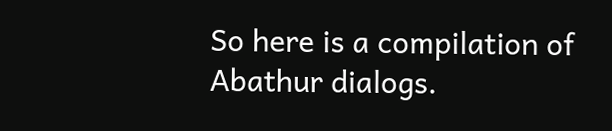So here is a compilation of Abathur dialogs.